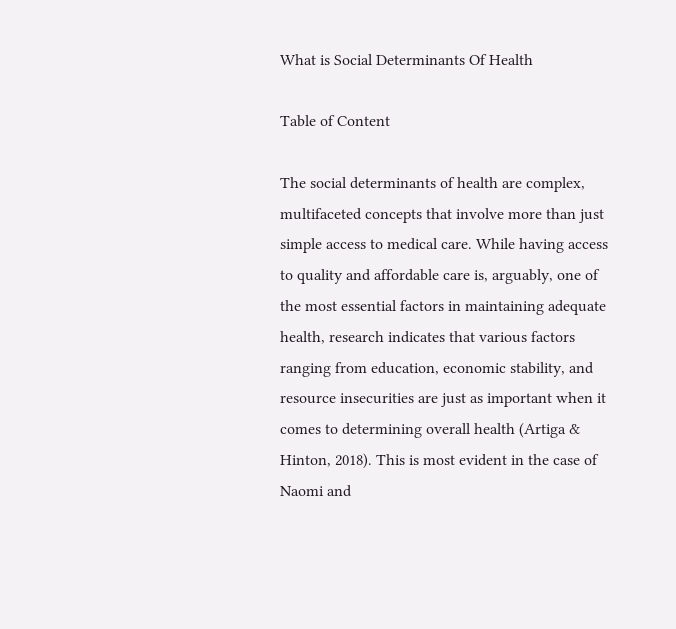What is Social Determinants Of Health

Table of Content

The social determinants of health are complex, multifaceted concepts that involve more than just simple access to medical care. While having access to quality and affordable care is, arguably, one of the most essential factors in maintaining adequate health, research indicates that various factors ranging from education, economic stability, and resource insecurities are just as important when it comes to determining overall health (Artiga & Hinton, 2018). This is most evident in the case of Naomi and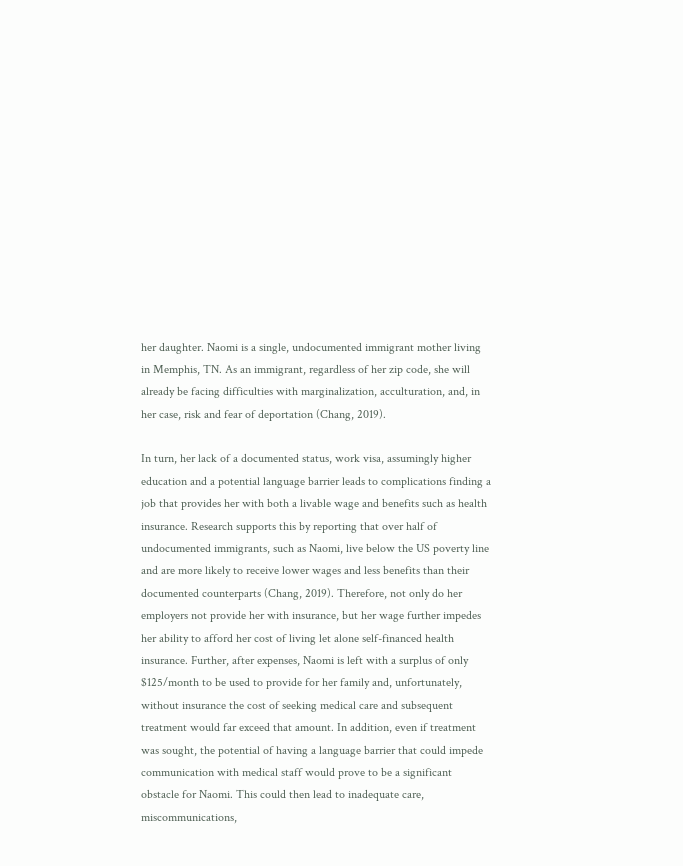her daughter. Naomi is a single, undocumented immigrant mother living in Memphis, TN. As an immigrant, regardless of her zip code, she will already be facing difficulties with marginalization, acculturation, and, in her case, risk and fear of deportation (Chang, 2019).

In turn, her lack of a documented status, work visa, assumingly higher education and a potential language barrier leads to complications finding a job that provides her with both a livable wage and benefits such as health insurance. Research supports this by reporting that over half of undocumented immigrants, such as Naomi, live below the US poverty line and are more likely to receive lower wages and less benefits than their documented counterparts (Chang, 2019). Therefore, not only do her employers not provide her with insurance, but her wage further impedes her ability to afford her cost of living let alone self-financed health insurance. Further, after expenses, Naomi is left with a surplus of only $125/month to be used to provide for her family and, unfortunately, without insurance the cost of seeking medical care and subsequent treatment would far exceed that amount. In addition, even if treatment was sought, the potential of having a language barrier that could impede communication with medical staff would prove to be a significant obstacle for Naomi. This could then lead to inadequate care, miscommunications,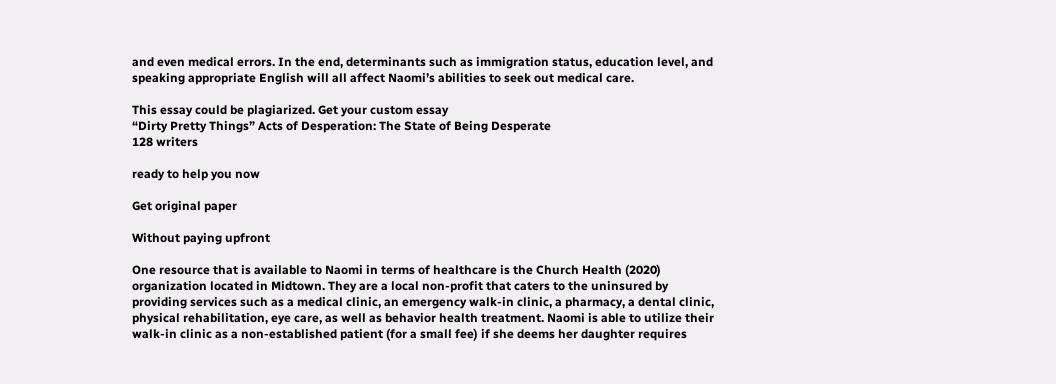and even medical errors. In the end, determinants such as immigration status, education level, and speaking appropriate English will all affect Naomi’s abilities to seek out medical care.

This essay could be plagiarized. Get your custom essay
“Dirty Pretty Things” Acts of Desperation: The State of Being Desperate
128 writers

ready to help you now

Get original paper

Without paying upfront

One resource that is available to Naomi in terms of healthcare is the Church Health (2020) organization located in Midtown. They are a local non-profit that caters to the uninsured by providing services such as a medical clinic, an emergency walk-in clinic, a pharmacy, a dental clinic, physical rehabilitation, eye care, as well as behavior health treatment. Naomi is able to utilize their walk-in clinic as a non-established patient (for a small fee) if she deems her daughter requires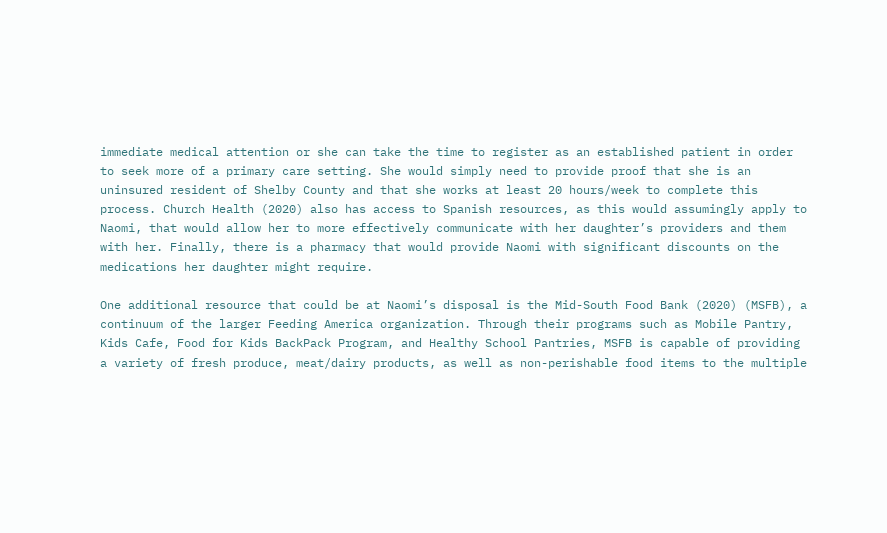immediate medical attention or she can take the time to register as an established patient in order to seek more of a primary care setting. She would simply need to provide proof that she is an uninsured resident of Shelby County and that she works at least 20 hours/week to complete this process. Church Health (2020) also has access to Spanish resources, as this would assumingly apply to Naomi, that would allow her to more effectively communicate with her daughter’s providers and them with her. Finally, there is a pharmacy that would provide Naomi with significant discounts on the medications her daughter might require.

One additional resource that could be at Naomi’s disposal is the Mid-South Food Bank (2020) (MSFB), a continuum of the larger Feeding America organization. Through their programs such as Mobile Pantry, Kids Cafe, Food for Kids BackPack Program, and Healthy School Pantries, MSFB is capable of providing a variety of fresh produce, meat/dairy products, as well as non-perishable food items to the multiple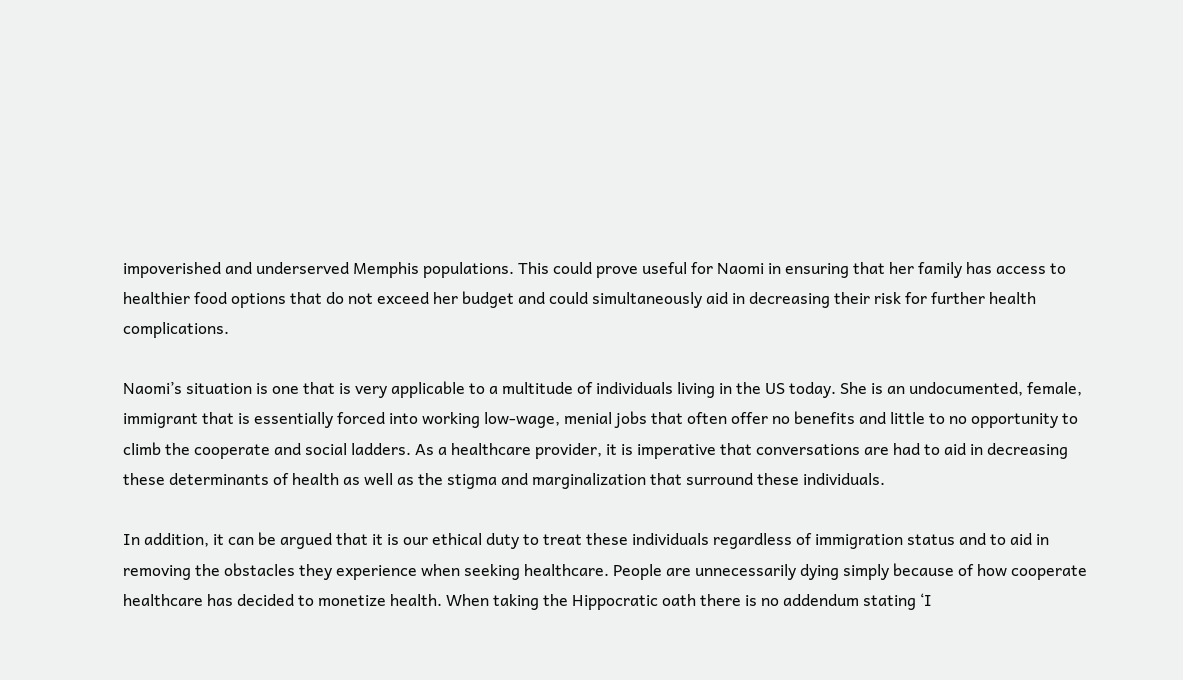impoverished and underserved Memphis populations. This could prove useful for Naomi in ensuring that her family has access to healthier food options that do not exceed her budget and could simultaneously aid in decreasing their risk for further health complications.

Naomi’s situation is one that is very applicable to a multitude of individuals living in the US today. She is an undocumented, female, immigrant that is essentially forced into working low-wage, menial jobs that often offer no benefits and little to no opportunity to climb the cooperate and social ladders. As a healthcare provider, it is imperative that conversations are had to aid in decreasing these determinants of health as well as the stigma and marginalization that surround these individuals.

In addition, it can be argued that it is our ethical duty to treat these individuals regardless of immigration status and to aid in removing the obstacles they experience when seeking healthcare. People are unnecessarily dying simply because of how cooperate healthcare has decided to monetize health. When taking the Hippocratic oath there is no addendum stating ‘I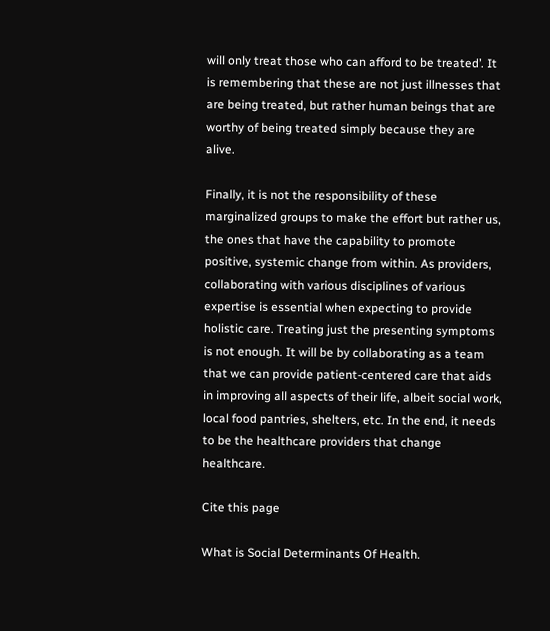will only treat those who can afford to be treated’. It is remembering that these are not just illnesses that are being treated, but rather human beings that are worthy of being treated simply because they are alive.

Finally, it is not the responsibility of these marginalized groups to make the effort but rather us, the ones that have the capability to promote positive, systemic change from within. As providers, collaborating with various disciplines of various expertise is essential when expecting to provide holistic care. Treating just the presenting symptoms is not enough. It will be by collaborating as a team that we can provide patient-centered care that aids in improving all aspects of their life, albeit social work, local food pantries, shelters, etc. In the end, it needs to be the healthcare providers that change healthcare.

Cite this page

What is Social Determinants Of Health.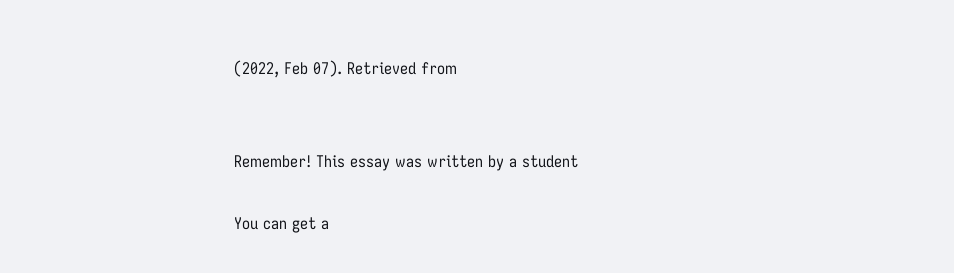(2022, Feb 07). Retrieved from


Remember! This essay was written by a student

You can get a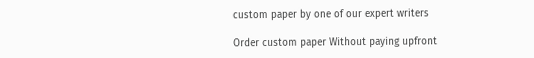custom paper by one of our expert writers

Order custom paper Without paying upfront